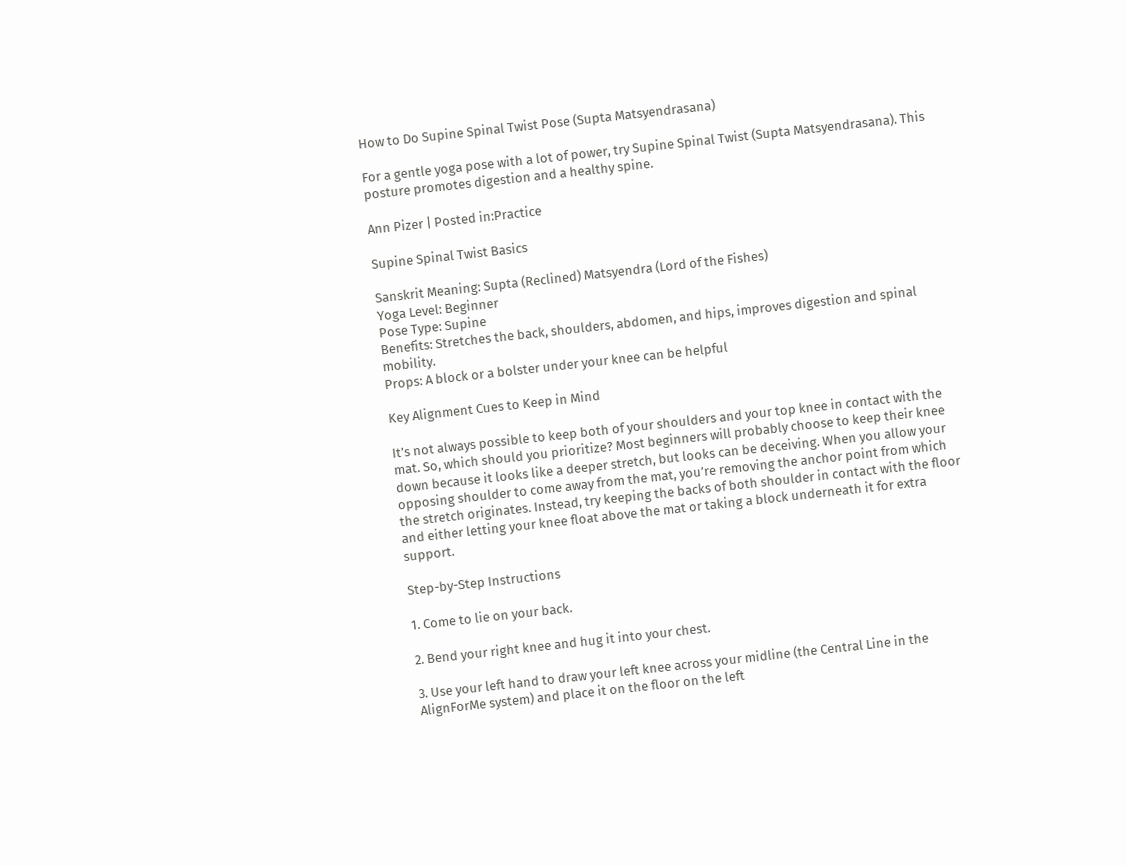How to Do Supine Spinal Twist Pose (Supta Matsyendrasana)

For a gentle yoga pose with a lot of power, try Supine Spinal Twist (Supta Matsyendrasana). This posture promotes digestion and a healthy spine.

Ann Pizer | Posted in:Practice

Supine Spinal Twist Basics

Sanskrit Meaning: Supta (Reclined) Matsyendra (Lord of the Fishes)
Yoga Level: Beginner
Pose Type: Supine
Benefits: Stretches the back, shoulders, abdomen, and hips, improves digestion and spinal mobility.
Props: A block or a bolster under your knee can be helpful

Key Alignment Cues to Keep in Mind

It’s not always possible to keep both of your shoulders and your top knee in contact with the mat. So, which should you prioritize? Most beginners will probably choose to keep their knee down because it looks like a deeper stretch, but looks can be deceiving. When you allow your opposing shoulder to come away from the mat, you’re removing the anchor point from which the stretch originates. Instead, try keeping the backs of both shoulder in contact with the floor and either letting your knee float above the mat or taking a block underneath it for extra support.

Step-by-Step Instructions

1. Come to lie on your back.

2. Bend your right knee and hug it into your chest.

3. Use your left hand to draw your left knee across your midline (the Central Line in the AlignForMe system) and place it on the floor on the left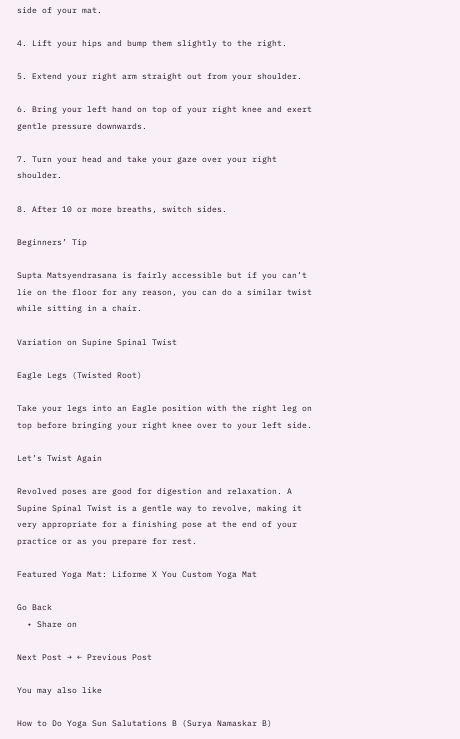side of your mat.

4. Lift your hips and bump them slightly to the right.

5. Extend your right arm straight out from your shoulder.

6. Bring your left hand on top of your right knee and exert gentle pressure downwards.

7. Turn your head and take your gaze over your right shoulder.

8. After 10 or more breaths, switch sides.

Beginners’ Tip

Supta Matsyendrasana is fairly accessible but if you can’t lie on the floor for any reason, you can do a similar twist while sitting in a chair.

Variation on Supine Spinal Twist

Eagle Legs (Twisted Root)

Take your legs into an Eagle position with the right leg on top before bringing your right knee over to your left side.

Let’s Twist Again

Revolved poses are good for digestion and relaxation. A Supine Spinal Twist is a gentle way to revolve, making it very appropriate for a finishing pose at the end of your practice or as you prepare for rest.

Featured Yoga Mat: Liforme X You Custom Yoga Mat

Go Back
  • Share on

Next Post → ← Previous Post

You may also like

How to Do Yoga Sun Salutations B (Surya Namaskar B)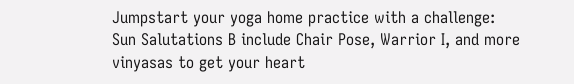Jumpstart your yoga home practice with a challenge: Sun Salutations B include Chair Pose, Warrior I, and more vinyasas to get your heart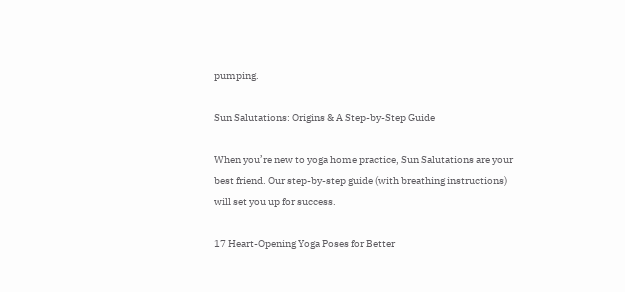pumping.

Sun Salutations: Origins & A Step-by-Step Guide

When you’re new to yoga home practice, Sun Salutations are your best friend. Our step-by-step guide (with breathing instructions) will set you up for success.

17 Heart-Opening Yoga Poses for Better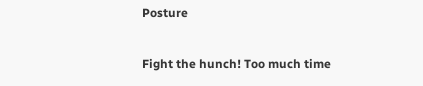Posture

Fight the hunch! Too much time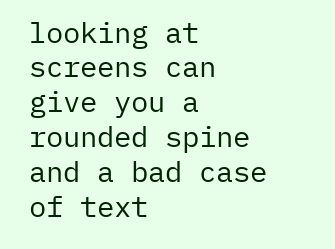looking at screens can give you a rounded spine and a bad case of text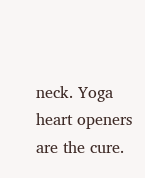neck. Yoga heart openers are the cure.